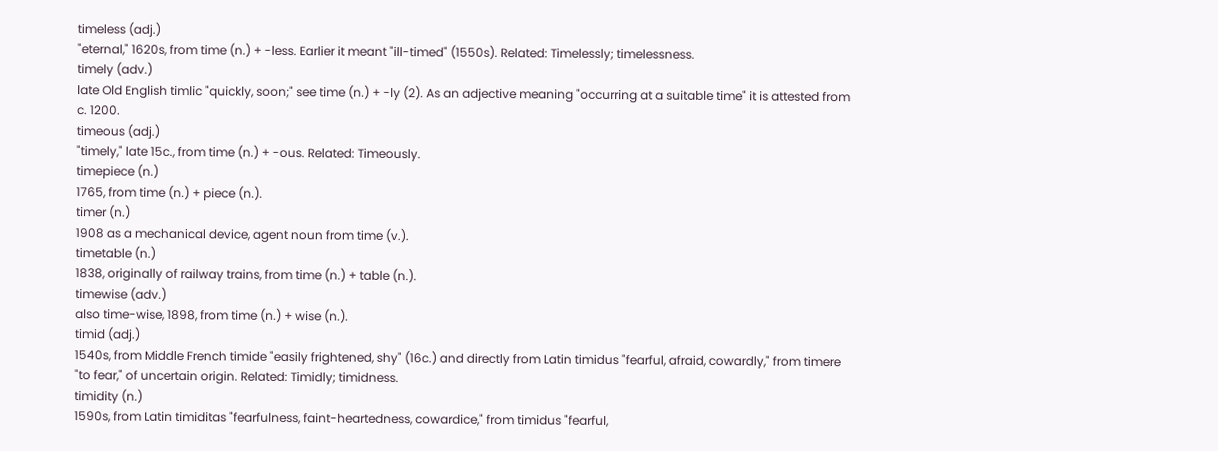timeless (adj.)
"eternal," 1620s, from time (n.) + -less. Earlier it meant "ill-timed" (1550s). Related: Timelessly; timelessness.
timely (adv.)
late Old English timlic "quickly, soon;" see time (n.) + -ly (2). As an adjective meaning "occurring at a suitable time" it is attested from c. 1200.
timeous (adj.)
"timely," late 15c., from time (n.) + -ous. Related: Timeously.
timepiece (n.)
1765, from time (n.) + piece (n.).
timer (n.)
1908 as a mechanical device, agent noun from time (v.).
timetable (n.)
1838, originally of railway trains, from time (n.) + table (n.).
timewise (adv.)
also time-wise, 1898, from time (n.) + wise (n.).
timid (adj.)
1540s, from Middle French timide "easily frightened, shy" (16c.) and directly from Latin timidus "fearful, afraid, cowardly," from timere "to fear," of uncertain origin. Related: Timidly; timidness.
timidity (n.)
1590s, from Latin timiditas "fearfulness, faint-heartedness, cowardice," from timidus "fearful,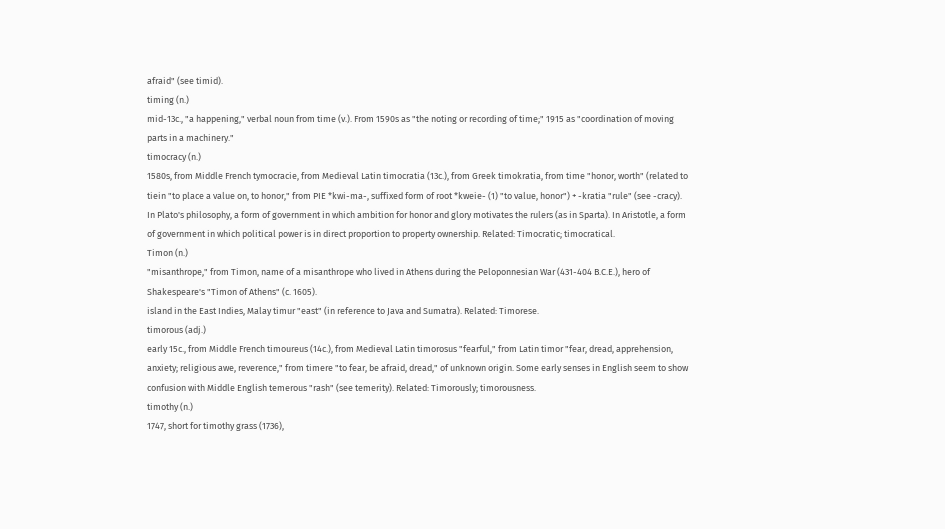afraid" (see timid).
timing (n.)
mid-13c., "a happening," verbal noun from time (v.). From 1590s as "the noting or recording of time;" 1915 as "coordination of moving parts in a machinery."
timocracy (n.)
1580s, from Middle French tymocracie, from Medieval Latin timocratia (13c.), from Greek timokratia, from time "honor, worth" (related to tiein "to place a value on, to honor," from PIE *kwi-ma-, suffixed form of root *kweie- (1) "to value, honor") + -kratia "rule" (see -cracy). In Plato's philosophy, a form of government in which ambition for honor and glory motivates the rulers (as in Sparta). In Aristotle, a form of government in which political power is in direct proportion to property ownership. Related: Timocratic; timocratical.
Timon (n.)
"misanthrope," from Timon, name of a misanthrope who lived in Athens during the Peloponnesian War (431-404 B.C.E.), hero of Shakespeare's "Timon of Athens" (c. 1605).
island in the East Indies, Malay timur "east" (in reference to Java and Sumatra). Related: Timorese.
timorous (adj.)
early 15c., from Middle French timoureus (14c.), from Medieval Latin timorosus "fearful," from Latin timor "fear, dread, apprehension, anxiety; religious awe, reverence," from timere "to fear, be afraid, dread," of unknown origin. Some early senses in English seem to show confusion with Middle English temerous "rash" (see temerity). Related: Timorously; timorousness.
timothy (n.)
1747, short for timothy grass (1736),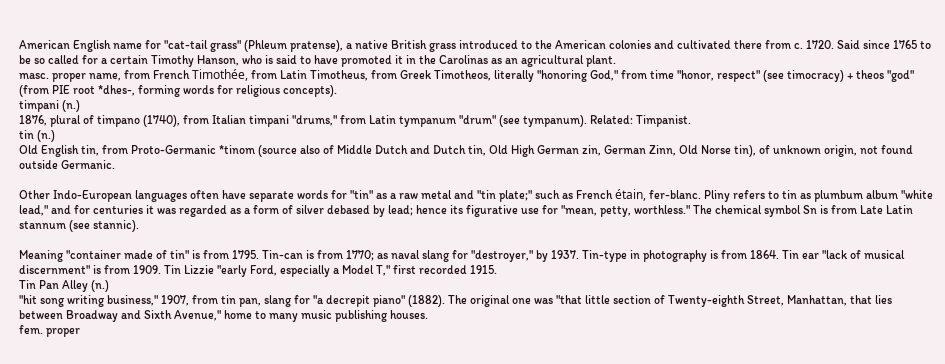American English name for "cat-tail grass" (Phleum pratense), a native British grass introduced to the American colonies and cultivated there from c. 1720. Said since 1765 to be so called for a certain Timothy Hanson, who is said to have promoted it in the Carolinas as an agricultural plant.
masc. proper name, from French Timothée, from Latin Timotheus, from Greek Timotheos, literally "honoring God," from time "honor, respect" (see timocracy) + theos "god" (from PIE root *dhes-, forming words for religious concepts).
timpani (n.)
1876, plural of timpano (1740), from Italian timpani "drums," from Latin tympanum "drum" (see tympanum). Related: Timpanist.
tin (n.)
Old English tin, from Proto-Germanic *tinom (source also of Middle Dutch and Dutch tin, Old High German zin, German Zinn, Old Norse tin), of unknown origin, not found outside Germanic.

Other Indo-European languages often have separate words for "tin" as a raw metal and "tin plate;" such as French étain, fer-blanc. Pliny refers to tin as plumbum album "white lead," and for centuries it was regarded as a form of silver debased by lead; hence its figurative use for "mean, petty, worthless." The chemical symbol Sn is from Late Latin stannum (see stannic).

Meaning "container made of tin" is from 1795. Tin-can is from 1770; as naval slang for "destroyer," by 1937. Tin-type in photography is from 1864. Tin ear "lack of musical discernment" is from 1909. Tin Lizzie "early Ford, especially a Model T," first recorded 1915.
Tin Pan Alley (n.)
"hit song writing business," 1907, from tin pan, slang for "a decrepit piano" (1882). The original one was "that little section of Twenty-eighth Street, Manhattan, that lies between Broadway and Sixth Avenue," home to many music publishing houses.
fem. proper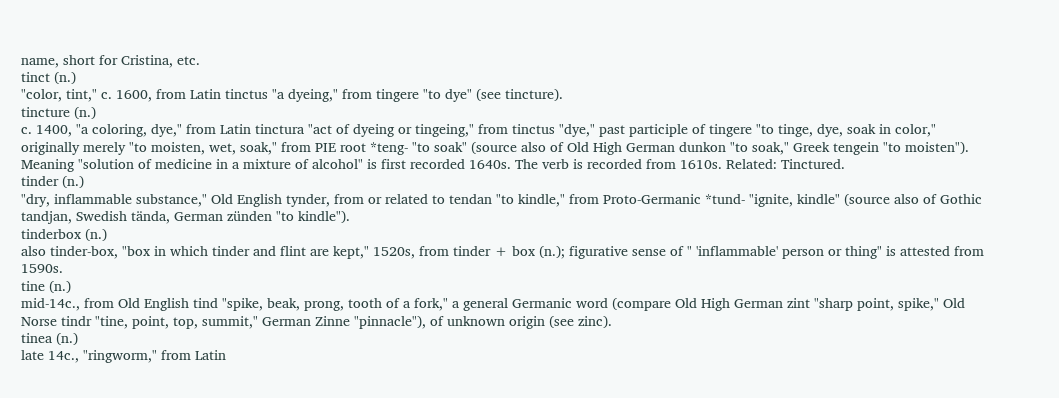name, short for Cristina, etc.
tinct (n.)
"color, tint," c. 1600, from Latin tinctus "a dyeing," from tingere "to dye" (see tincture).
tincture (n.)
c. 1400, "a coloring, dye," from Latin tinctura "act of dyeing or tingeing," from tinctus "dye," past participle of tingere "to tinge, dye, soak in color," originally merely "to moisten, wet, soak," from PIE root *teng- "to soak" (source also of Old High German dunkon "to soak," Greek tengein "to moisten"). Meaning "solution of medicine in a mixture of alcohol" is first recorded 1640s. The verb is recorded from 1610s. Related: Tinctured.
tinder (n.)
"dry, inflammable substance," Old English tynder, from or related to tendan "to kindle," from Proto-Germanic *tund- "ignite, kindle" (source also of Gothic tandjan, Swedish tända, German zünden "to kindle").
tinderbox (n.)
also tinder-box, "box in which tinder and flint are kept," 1520s, from tinder + box (n.); figurative sense of " 'inflammable' person or thing" is attested from 1590s.
tine (n.)
mid-14c., from Old English tind "spike, beak, prong, tooth of a fork," a general Germanic word (compare Old High German zint "sharp point, spike," Old Norse tindr "tine, point, top, summit," German Zinne "pinnacle"), of unknown origin (see zinc).
tinea (n.)
late 14c., "ringworm," from Latin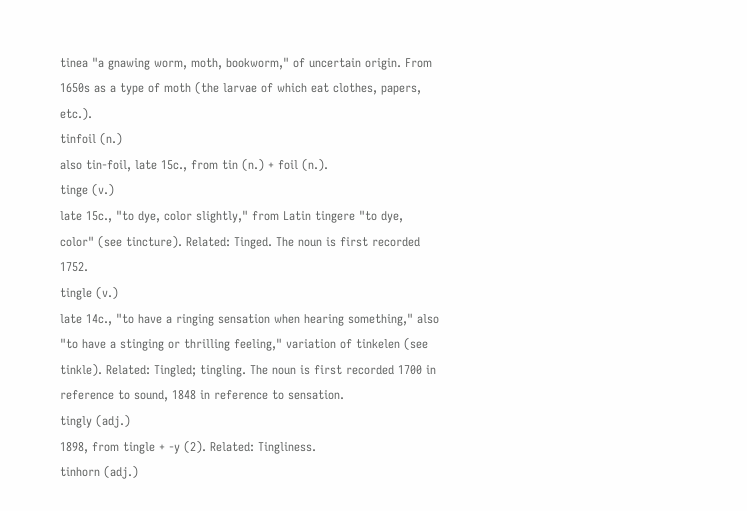tinea "a gnawing worm, moth, bookworm," of uncertain origin. From 1650s as a type of moth (the larvae of which eat clothes, papers, etc.).
tinfoil (n.)
also tin-foil, late 15c., from tin (n.) + foil (n.).
tinge (v.)
late 15c., "to dye, color slightly," from Latin tingere "to dye, color" (see tincture). Related: Tinged. The noun is first recorded 1752.
tingle (v.)
late 14c., "to have a ringing sensation when hearing something," also "to have a stinging or thrilling feeling," variation of tinkelen (see tinkle). Related: Tingled; tingling. The noun is first recorded 1700 in reference to sound, 1848 in reference to sensation.
tingly (adj.)
1898, from tingle + -y (2). Related: Tingliness.
tinhorn (adj.)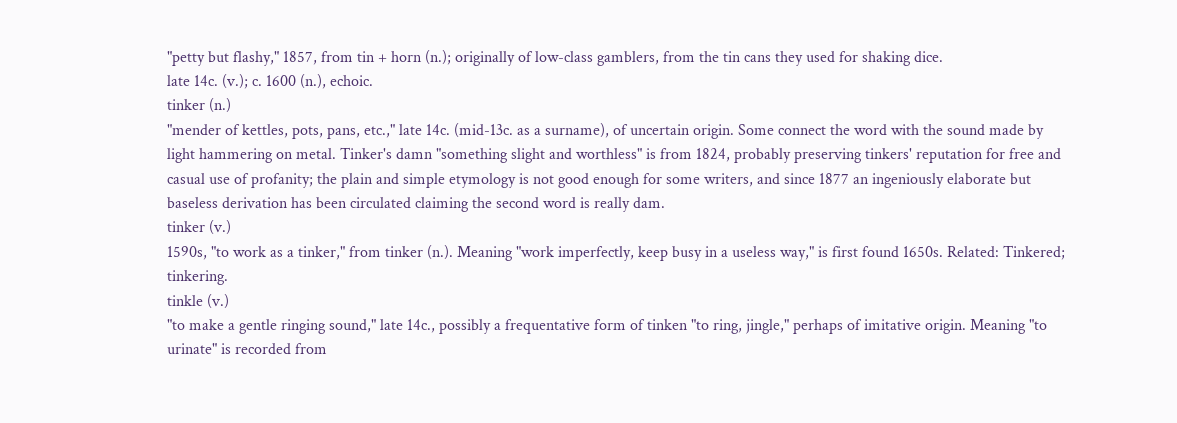"petty but flashy," 1857, from tin + horn (n.); originally of low-class gamblers, from the tin cans they used for shaking dice.
late 14c. (v.); c. 1600 (n.), echoic.
tinker (n.)
"mender of kettles, pots, pans, etc.," late 14c. (mid-13c. as a surname), of uncertain origin. Some connect the word with the sound made by light hammering on metal. Tinker's damn "something slight and worthless" is from 1824, probably preserving tinkers' reputation for free and casual use of profanity; the plain and simple etymology is not good enough for some writers, and since 1877 an ingeniously elaborate but baseless derivation has been circulated claiming the second word is really dam.
tinker (v.)
1590s, "to work as a tinker," from tinker (n.). Meaning "work imperfectly, keep busy in a useless way," is first found 1650s. Related: Tinkered; tinkering.
tinkle (v.)
"to make a gentle ringing sound," late 14c., possibly a frequentative form of tinken "to ring, jingle," perhaps of imitative origin. Meaning "to urinate" is recorded from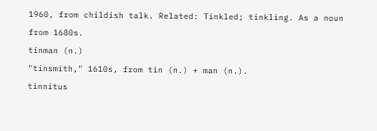1960, from childish talk. Related: Tinkled; tinkling. As a noun from 1680s.
tinman (n.)
"tinsmith," 1610s, from tin (n.) + man (n.).
tinnitus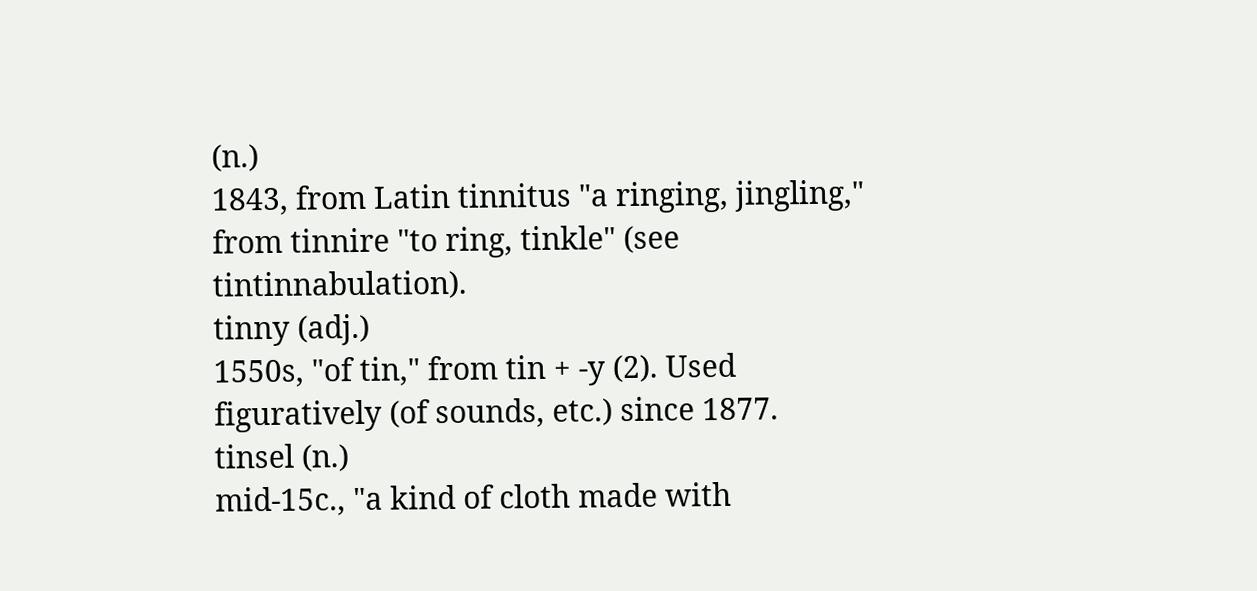(n.)
1843, from Latin tinnitus "a ringing, jingling," from tinnire "to ring, tinkle" (see tintinnabulation).
tinny (adj.)
1550s, "of tin," from tin + -y (2). Used figuratively (of sounds, etc.) since 1877.
tinsel (n.)
mid-15c., "a kind of cloth made with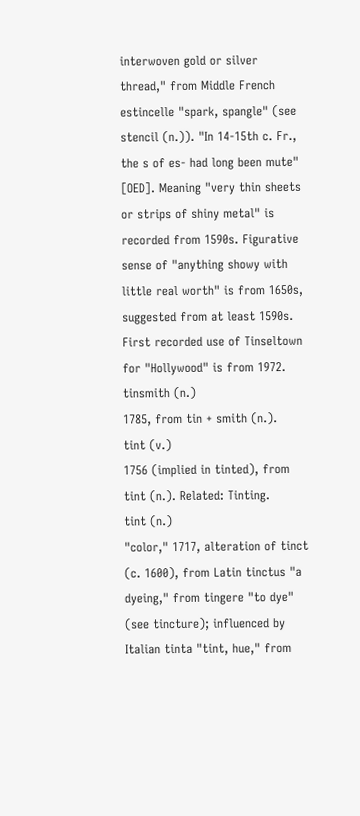interwoven gold or silver thread," from Middle French estincelle "spark, spangle" (see stencil (n.)). "In 14-15th c. Fr., the s of es- had long been mute" [OED]. Meaning "very thin sheets or strips of shiny metal" is recorded from 1590s. Figurative sense of "anything showy with little real worth" is from 1650s, suggested from at least 1590s. First recorded use of Tinseltown for "Hollywood" is from 1972.
tinsmith (n.)
1785, from tin + smith (n.).
tint (v.)
1756 (implied in tinted), from tint (n.). Related: Tinting.
tint (n.)
"color," 1717, alteration of tinct (c. 1600), from Latin tinctus "a dyeing," from tingere "to dye" (see tincture); influenced by Italian tinta "tint, hue," from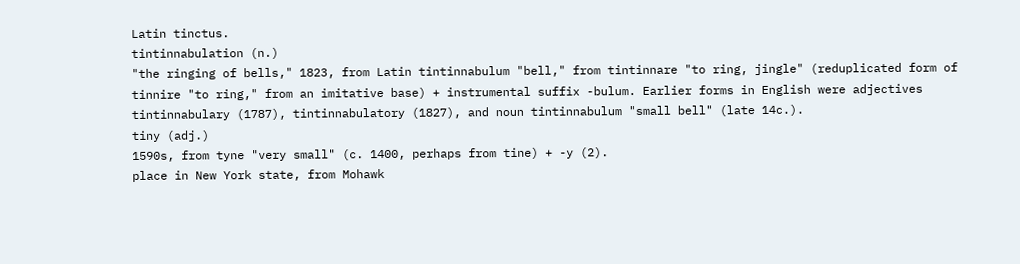Latin tinctus.
tintinnabulation (n.)
"the ringing of bells," 1823, from Latin tintinnabulum "bell," from tintinnare "to ring, jingle" (reduplicated form of tinnire "to ring," from an imitative base) + instrumental suffix -bulum. Earlier forms in English were adjectives tintinnabulary (1787), tintinnabulatory (1827), and noun tintinnabulum "small bell" (late 14c.).
tiny (adj.)
1590s, from tyne "very small" (c. 1400, perhaps from tine) + -y (2).
place in New York state, from Mohawk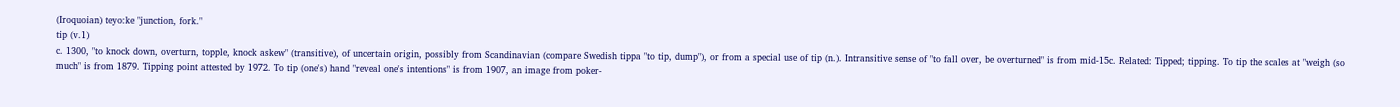(Iroquoian) teyo:ke "junction, fork."
tip (v.1)
c. 1300, "to knock down, overturn, topple, knock askew" (transitive), of uncertain origin, possibly from Scandinavian (compare Swedish tippa "to tip, dump"), or from a special use of tip (n.). Intransitive sense of "to fall over, be overturned" is from mid-15c. Related: Tipped; tipping. To tip the scales at "weigh (so much" is from 1879. Tipping point attested by 1972. To tip (one's) hand "reveal one's intentions" is from 1907, an image from poker-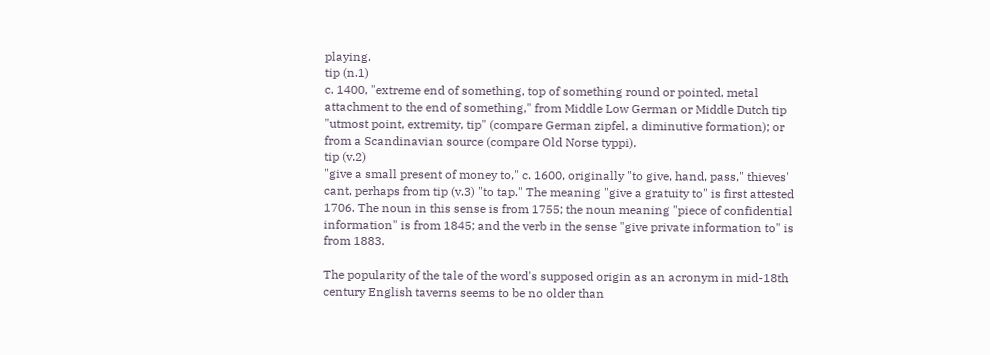playing.
tip (n.1)
c. 1400, "extreme end of something, top of something round or pointed, metal attachment to the end of something," from Middle Low German or Middle Dutch tip "utmost point, extremity, tip" (compare German zipfel, a diminutive formation); or from a Scandinavian source (compare Old Norse typpi).
tip (v.2)
"give a small present of money to," c. 1600, originally "to give, hand, pass," thieves' cant, perhaps from tip (v.3) "to tap." The meaning "give a gratuity to" is first attested 1706. The noun in this sense is from 1755; the noun meaning "piece of confidential information" is from 1845; and the verb in the sense "give private information to" is from 1883.

The popularity of the tale of the word's supposed origin as an acronym in mid-18th century English taverns seems to be no older than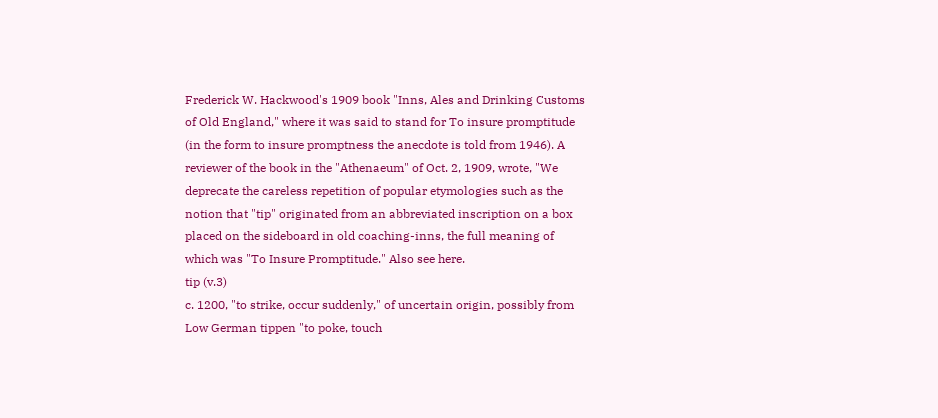Frederick W. Hackwood's 1909 book "Inns, Ales and Drinking Customs of Old England," where it was said to stand for To insure promptitude (in the form to insure promptness the anecdote is told from 1946). A reviewer of the book in the "Athenaeum" of Oct. 2, 1909, wrote, "We deprecate the careless repetition of popular etymologies such as the notion that "tip" originated from an abbreviated inscription on a box placed on the sideboard in old coaching-inns, the full meaning of which was "To Insure Promptitude." Also see here.
tip (v.3)
c. 1200, "to strike, occur suddenly," of uncertain origin, possibly from Low German tippen "to poke, touch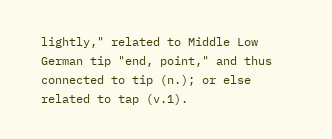lightly," related to Middle Low German tip "end, point," and thus connected to tip (n.); or else related to tap (v.1).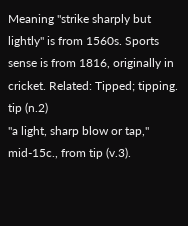Meaning "strike sharply but lightly" is from 1560s. Sports sense is from 1816, originally in cricket. Related: Tipped; tipping.
tip (n.2)
"a light, sharp blow or tap," mid-15c., from tip (v.3).